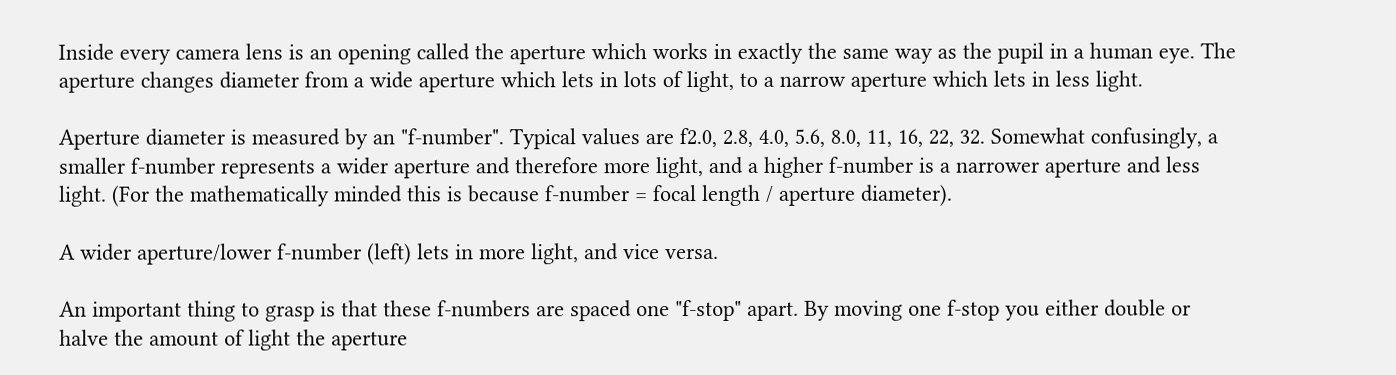Inside every camera lens is an opening called the aperture which works in exactly the same way as the pupil in a human eye. The aperture changes diameter from a wide aperture which lets in lots of light, to a narrow aperture which lets in less light.

Aperture diameter is measured by an "f-number". Typical values are f2.0, 2.8, 4.0, 5.6, 8.0, 11, 16, 22, 32. Somewhat confusingly, a smaller f-number represents a wider aperture and therefore more light, and a higher f-number is a narrower aperture and less light. (For the mathematically minded this is because f-number = focal length / aperture diameter).

A wider aperture/lower f-number (left) lets in more light, and vice versa.

An important thing to grasp is that these f-numbers are spaced one "f-stop" apart. By moving one f-stop you either double or halve the amount of light the aperture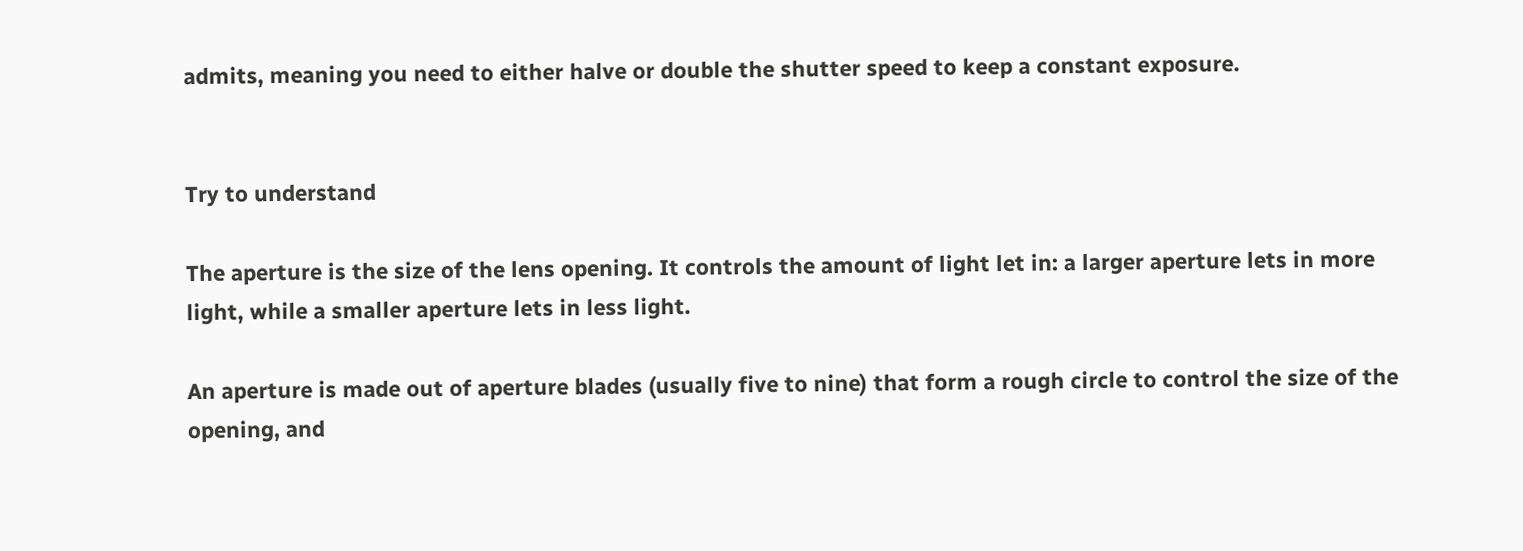admits, meaning you need to either halve or double the shutter speed to keep a constant exposure.


Try to understand

The aperture is the size of the lens opening. It controls the amount of light let in: a larger aperture lets in more light, while a smaller aperture lets in less light.

An aperture is made out of aperture blades (usually five to nine) that form a rough circle to control the size of the opening, and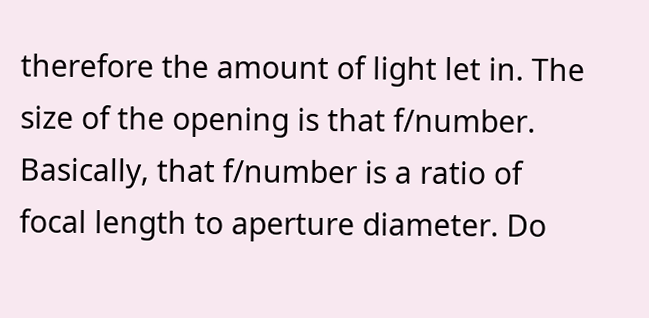therefore the amount of light let in. The size of the opening is that f/number. Basically, that f/number is a ratio of focal length to aperture diameter. Do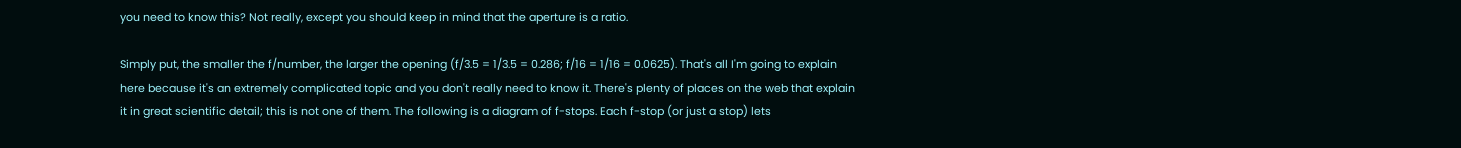you need to know this? Not really, except you should keep in mind that the aperture is a ratio.

Simply put, the smaller the f/number, the larger the opening (f/3.5 = 1/3.5 = 0.286; f/16 = 1/16 = 0.0625). That's all I'm going to explain here because it's an extremely complicated topic and you don't really need to know it. There's plenty of places on the web that explain it in great scientific detail; this is not one of them. The following is a diagram of f-stops. Each f-stop (or just a stop) lets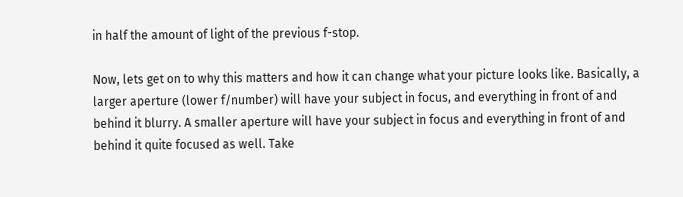in half the amount of light of the previous f-stop.

Now, lets get on to why this matters and how it can change what your picture looks like. Basically, a larger aperture (lower f/number) will have your subject in focus, and everything in front of and behind it blurry. A smaller aperture will have your subject in focus and everything in front of and behind it quite focused as well. Take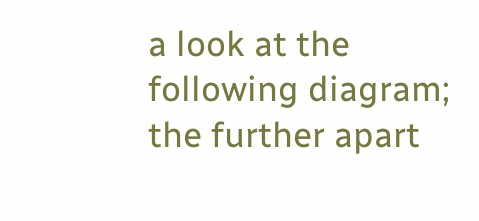a look at the following diagram; the further apart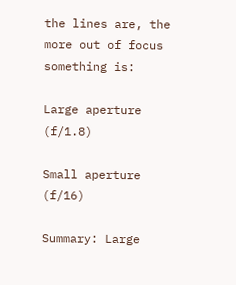the lines are, the more out of focus something is:

Large aperture (f/1.8)

Small aperture (f/16)

Summary: Large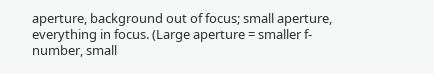aperture, background out of focus; small aperture, everything in focus. (Large aperture = smaller f-number, small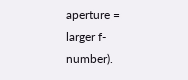aperture = larger f-number).